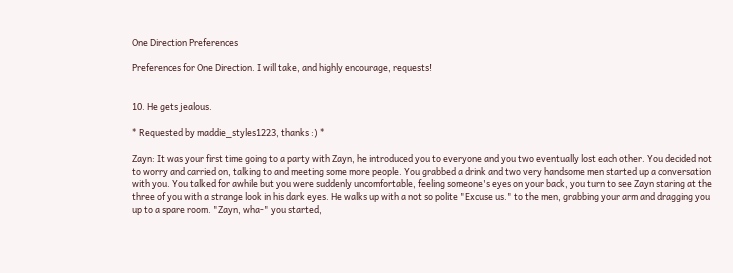One Direction Preferences

Preferences for One Direction. I will take, and highly encourage, requests!


10. He gets jealous.

* Requested by maddie_styles1223, thanks :) *

Zayn: It was your first time going to a party with Zayn, he introduced you to everyone and you two eventually lost each other. You decided not to worry and carried on, talking to and meeting some more people. You grabbed a drink and two very handsome men started up a conversation with you. You talked for awhile but you were suddenly uncomfortable, feeling someone's eyes on your back, you turn to see Zayn staring at the three of you with a strange look in his dark eyes. He walks up with a not so polite "Excuse us." to the men, grabbing your arm and dragging you up to a spare room. "Zayn, wha-" you started,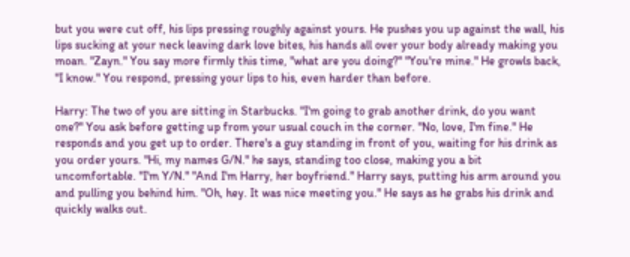but you were cut off, his lips pressing roughly against yours. He pushes you up against the wall, his lips sucking at your neck leaving dark love bites, his hands all over your body already making you moan. "Zayn." You say more firmly this time, "what are you doing?" "You're mine." He growls back, "I know." You respond, pressing your lips to his, even harder than before.

Harry: The two of you are sitting in Starbucks. "I'm going to grab another drink, do you want one?" You ask before getting up from your usual couch in the corner. "No, love, I'm fine." He responds and you get up to order. There's a guy standing in front of you, waiting for his drink as you order yours. "Hi, my names G/N." he says, standing too close, making you a bit uncomfortable. "I'm Y/N." "And I'm Harry, her boyfriend." Harry says, putting his arm around you and pulling you behind him. "Oh, hey. It was nice meeting you." He says as he grabs his drink and quickly walks out.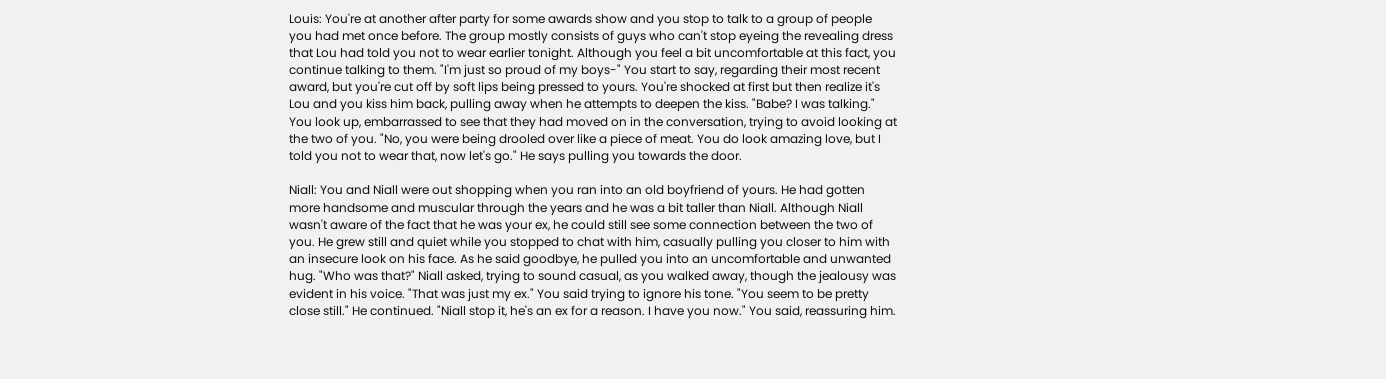Louis: You're at another after party for some awards show and you stop to talk to a group of people you had met once before. The group mostly consists of guys who can't stop eyeing the revealing dress that Lou had told you not to wear earlier tonight. Although you feel a bit uncomfortable at this fact, you continue talking to them. "I'm just so proud of my boys-" You start to say, regarding their most recent award, but you're cut off by soft lips being pressed to yours. You're shocked at first but then realize it's Lou and you kiss him back, pulling away when he attempts to deepen the kiss. "Babe? I was talking." You look up, embarrassed to see that they had moved on in the conversation, trying to avoid looking at the two of you. "No, you were being drooled over like a piece of meat. You do look amazing love, but I told you not to wear that, now let's go." He says pulling you towards the door.

Niall: You and Niall were out shopping when you ran into an old boyfriend of yours. He had gotten more handsome and muscular through the years and he was a bit taller than Niall. Although Niall wasn't aware of the fact that he was your ex, he could still see some connection between the two of you. He grew still and quiet while you stopped to chat with him, casually pulling you closer to him with an insecure look on his face. As he said goodbye, he pulled you into an uncomfortable and unwanted hug. "Who was that?" Niall asked, trying to sound casual, as you walked away, though the jealousy was evident in his voice. "That was just my ex." You said trying to ignore his tone. "You seem to be pretty close still." He continued. "Niall stop it, he's an ex for a reason. I have you now." You said, reassuring him.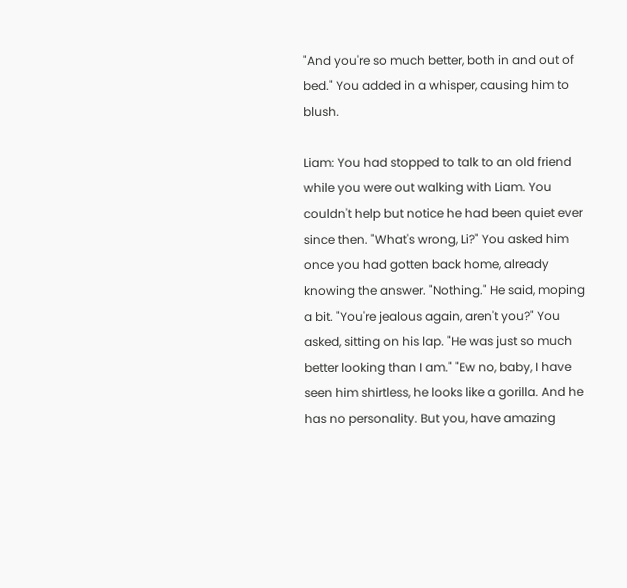"And you're so much better, both in and out of bed." You added in a whisper, causing him to blush.

Liam: You had stopped to talk to an old friend while you were out walking with Liam. You couldn't help but notice he had been quiet ever since then. "What's wrong, Li?" You asked him once you had gotten back home, already knowing the answer. "Nothing." He said, moping a bit. "You're jealous again, aren't you?" You asked, sitting on his lap. "He was just so much better looking than I am." "Ew no, baby, I have seen him shirtless, he looks like a gorilla. And he has no personality. But you, have amazing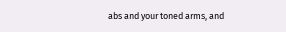abs and your toned arms, and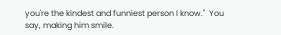you're the kindest and funniest person I know."  You say, making him smile.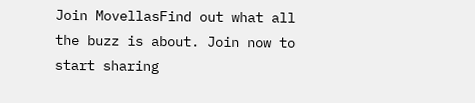Join MovellasFind out what all the buzz is about. Join now to start sharing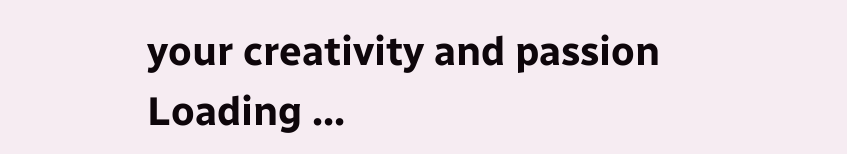your creativity and passion
Loading ...